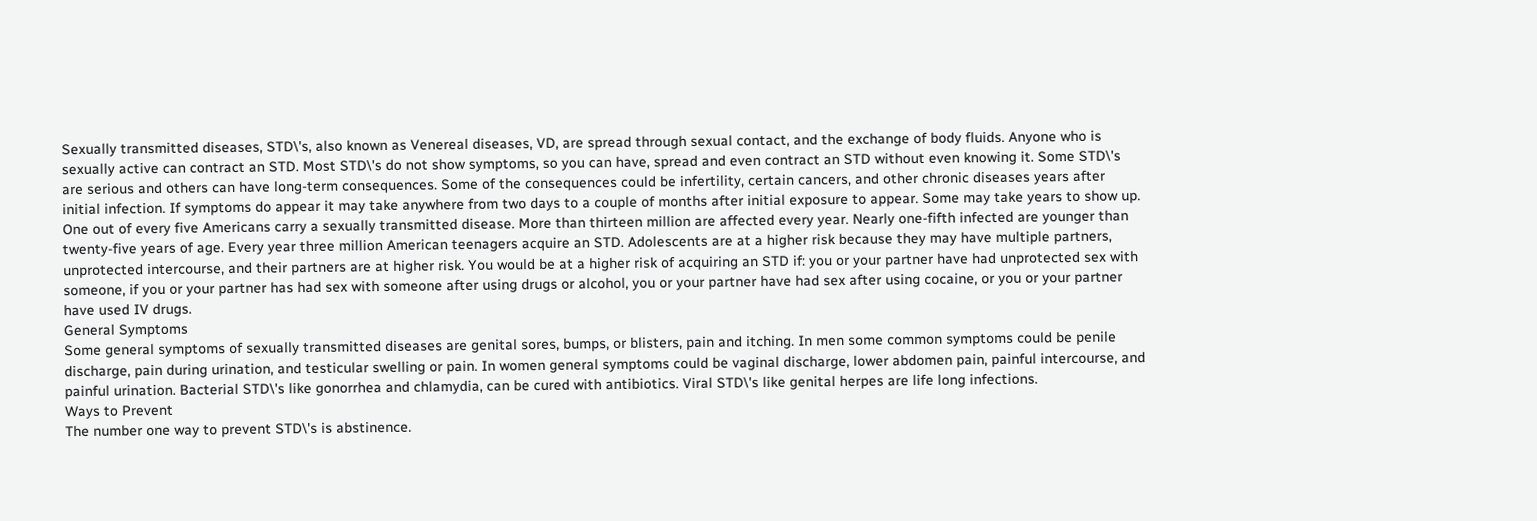Sexually transmitted diseases, STD\'s, also known as Venereal diseases, VD, are spread through sexual contact, and the exchange of body fluids. Anyone who is sexually active can contract an STD. Most STD\'s do not show symptoms, so you can have, spread and even contract an STD without even knowing it. Some STD\'s are serious and others can have long-term consequences. Some of the consequences could be infertility, certain cancers, and other chronic diseases years after initial infection. If symptoms do appear it may take anywhere from two days to a couple of months after initial exposure to appear. Some may take years to show up.
One out of every five Americans carry a sexually transmitted disease. More than thirteen million are affected every year. Nearly one-fifth infected are younger than twenty-five years of age. Every year three million American teenagers acquire an STD. Adolescents are at a higher risk because they may have multiple partners, unprotected intercourse, and their partners are at higher risk. You would be at a higher risk of acquiring an STD if: you or your partner have had unprotected sex with someone, if you or your partner has had sex with someone after using drugs or alcohol, you or your partner have had sex after using cocaine, or you or your partner have used IV drugs.
General Symptoms
Some general symptoms of sexually transmitted diseases are genital sores, bumps, or blisters, pain and itching. In men some common symptoms could be penile discharge, pain during urination, and testicular swelling or pain. In women general symptoms could be vaginal discharge, lower abdomen pain, painful intercourse, and painful urination. Bacterial STD\'s like gonorrhea and chlamydia, can be cured with antibiotics. Viral STD\'s like genital herpes are life long infections.
Ways to Prevent
The number one way to prevent STD\'s is abstinence.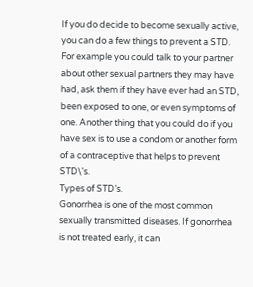If you do decide to become sexually active, you can do a few things to prevent a STD. For example you could talk to your partner about other sexual partners they may have had, ask them if they have ever had an STD, been exposed to one, or even symptoms of one. Another thing that you could do if you have sex is to use a condom or another form of a contraceptive that helps to prevent STD\'s.
Types of STD’s.
Gonorrhea is one of the most common sexually transmitted diseases. If gonorrhea is not treated early, it can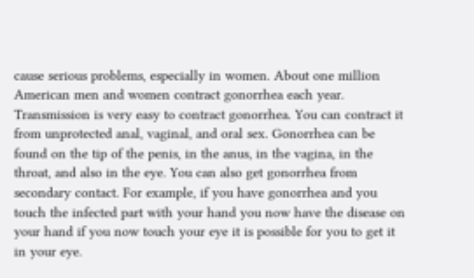cause serious problems, especially in women. About one million American men and women contract gonorrhea each year. Transmission is very easy to contract gonorrhea. You can contract it from unprotected anal, vaginal, and oral sex. Gonorrhea can be found on the tip of the penis, in the anus, in the vagina, in the throat, and also in the eye. You can also get gonorrhea from secondary contact. For example, if you have gonorrhea and you touch the infected part with your hand you now have the disease on your hand if you now touch your eye it is possible for you to get it in your eye.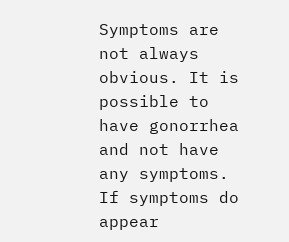Symptoms are not always obvious. It is possible to have gonorrhea and not have any symptoms. If symptoms do appear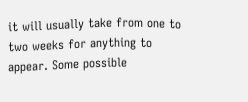it will usually take from one to two weeks for anything to appear. Some possible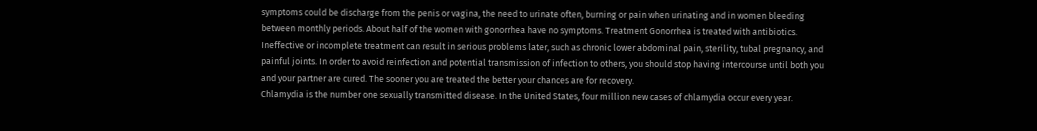symptoms could be discharge from the penis or vagina, the need to urinate often, burning or pain when urinating and in women bleeding between monthly periods. About half of the women with gonorrhea have no symptoms. Treatment Gonorrhea is treated with antibiotics. Ineffective or incomplete treatment can result in serious problems later, such as chronic lower abdominal pain, sterility, tubal pregnancy, and painful joints. In order to avoid reinfection and potential transmission of infection to others, you should stop having intercourse until both you and your partner are cured. The sooner you are treated the better your chances are for recovery.
Chlamydia is the number one sexually transmitted disease. In the United States, four million new cases of chlamydia occur every year.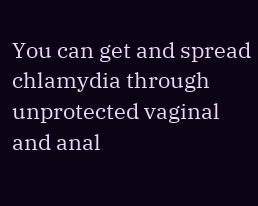You can get and spread chlamydia through unprotected vaginal and anal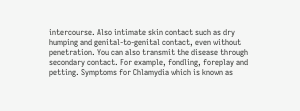intercourse. Also intimate skin contact such as dry humping and genital-to-genital contact, even without penetration. You can also transmit the disease through secondary contact. For example, fondling, foreplay and petting. Symptoms for Chlamydia which is known as